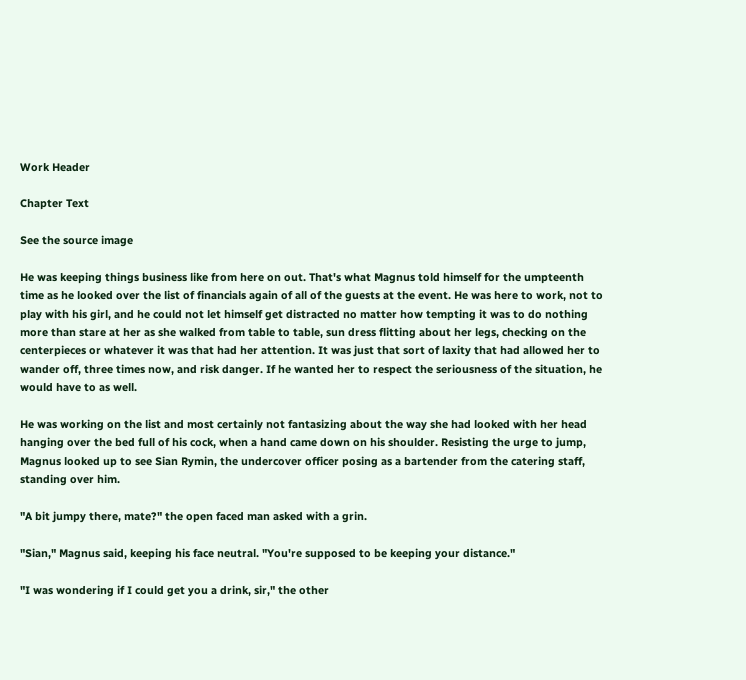Work Header

Chapter Text

See the source image

He was keeping things business like from here on out. That's what Magnus told himself for the umpteenth time as he looked over the list of financials again of all of the guests at the event. He was here to work, not to play with his girl, and he could not let himself get distracted no matter how tempting it was to do nothing more than stare at her as she walked from table to table, sun dress flitting about her legs, checking on the centerpieces or whatever it was that had her attention. It was just that sort of laxity that had allowed her to wander off, three times now, and risk danger. If he wanted her to respect the seriousness of the situation, he would have to as well.

He was working on the list and most certainly not fantasizing about the way she had looked with her head hanging over the bed full of his cock, when a hand came down on his shoulder. Resisting the urge to jump, Magnus looked up to see Sian Rymin, the undercover officer posing as a bartender from the catering staff, standing over him.

"A bit jumpy there, mate?" the open faced man asked with a grin.

"Sian," Magnus said, keeping his face neutral. "You're supposed to be keeping your distance."

"I was wondering if I could get you a drink, sir," the other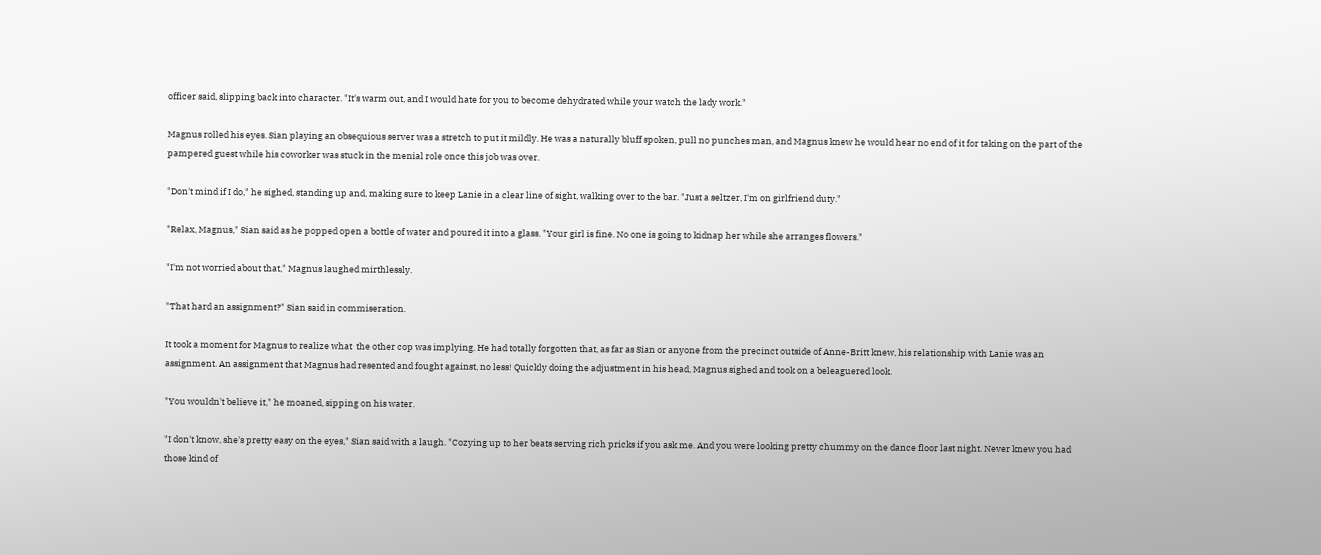officer said, slipping back into character. "It's warm out, and I would hate for you to become dehydrated while your watch the lady work."

Magnus rolled his eyes. Sian playing an obsequious server was a stretch to put it mildly. He was a naturally bluff spoken, pull no punches man, and Magnus knew he would hear no end of it for taking on the part of the pampered guest while his coworker was stuck in the menial role once this job was over.

"Don't mind if I do," he sighed, standing up and, making sure to keep Lanie in a clear line of sight, walking over to the bar. "Just a seltzer, I'm on girlfriend duty."

"Relax, Magnus," Sian said as he popped open a bottle of water and poured it into a glass. "Your girl is fine. No one is going to kidnap her while she arranges flowers."

"I'm not worried about that," Magnus laughed mirthlessly.

"That hard an assignment?" Sian said in commiseration.

It took a moment for Magnus to realize what  the other cop was implying. He had totally forgotten that, as far as Sian or anyone from the precinct outside of Anne-Britt knew, his relationship with Lanie was an assignment. An assignment that Magnus had resented and fought against, no less! Quickly doing the adjustment in his head, Magnus sighed and took on a beleaguered look.

"You wouldn't believe it," he moaned, sipping on his water.

"I don't know, she's pretty easy on the eyes," Sian said with a laugh. "Cozying up to her beats serving rich pricks if you ask me. And you were looking pretty chummy on the dance floor last night. Never knew you had those kind of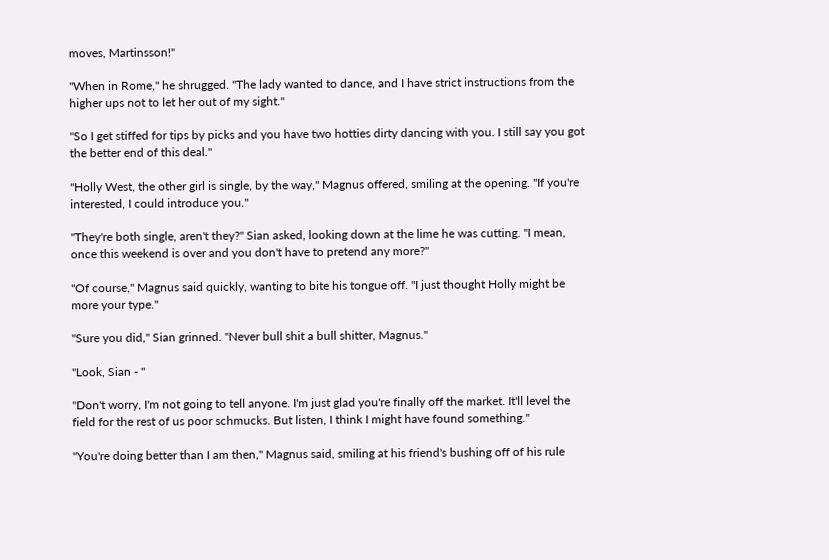moves, Martinsson!"

"When in Rome," he shrugged. "The lady wanted to dance, and I have strict instructions from the higher ups not to let her out of my sight."

"So I get stiffed for tips by picks and you have two hotties dirty dancing with you. I still say you got the better end of this deal."

"Holly West, the other girl is single, by the way," Magnus offered, smiling at the opening. "If you're interested, I could introduce you."

"They're both single, aren't they?" Sian asked, looking down at the lime he was cutting. "I mean, once this weekend is over and you don't have to pretend any more?"

"Of course," Magnus said quickly, wanting to bite his tongue off. "I just thought Holly might be more your type."

"Sure you did," Sian grinned. "Never bull shit a bull shitter, Magnus."

"Look, Sian - "

"Don't worry, I'm not going to tell anyone. I'm just glad you're finally off the market. It'll level the field for the rest of us poor schmucks. But listen, I think I might have found something."

"You're doing better than I am then," Magnus said, smiling at his friend's bushing off of his rule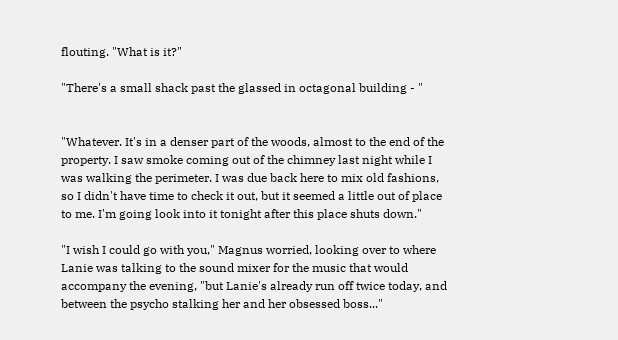flouting. "What is it?"

"There's a small shack past the glassed in octagonal building - "


"Whatever. It's in a denser part of the woods, almost to the end of the property. I saw smoke coming out of the chimney last night while I was walking the perimeter. I was due back here to mix old fashions, so I didn't have time to check it out, but it seemed a little out of place to me. I'm going look into it tonight after this place shuts down."

"I wish I could go with you," Magnus worried, looking over to where Lanie was talking to the sound mixer for the music that would accompany the evening, "but Lanie's already run off twice today, and between the psycho stalking her and her obsessed boss..."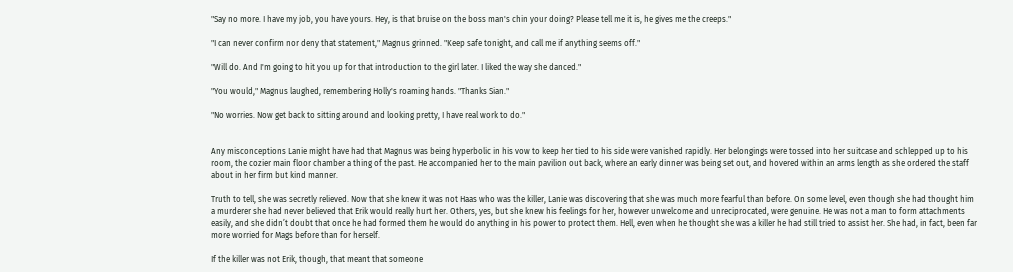"Say no more. I have my job, you have yours. Hey, is that bruise on the boss man's chin your doing? Please tell me it is, he gives me the creeps."

"I can never confirm nor deny that statement," Magnus grinned. "Keep safe tonight, and call me if anything seems off."

"Will do. And I'm going to hit you up for that introduction to the girl later. I liked the way she danced."

"You would," Magnus laughed, remembering Holly's roaming hands. "Thanks Sian."

"No worries. Now get back to sitting around and looking pretty, I have real work to do."


Any misconceptions Lanie might have had that Magnus was being hyperbolic in his vow to keep her tied to his side were vanished rapidly. Her belongings were tossed into her suitcase and schlepped up to his room, the cozier main floor chamber a thing of the past. He accompanied her to the main pavilion out back, where an early dinner was being set out, and hovered within an arms length as she ordered the staff about in her firm but kind manner.

Truth to tell, she was secretly relieved. Now that she knew it was not Haas who was the killer, Lanie was discovering that she was much more fearful than before. On some level, even though she had thought him a murderer she had never believed that Erik would really hurt her. Others, yes, but she knew his feelings for her, however unwelcome and unreciprocated, were genuine. He was not a man to form attachments easily, and she didn’t doubt that once he had formed them he would do anything in his power to protect them. Hell, even when he thought she was a killer he had still tried to assist her. She had, in fact, been far more worried for Mags before than for herself.

If the killer was not Erik, though, that meant that someone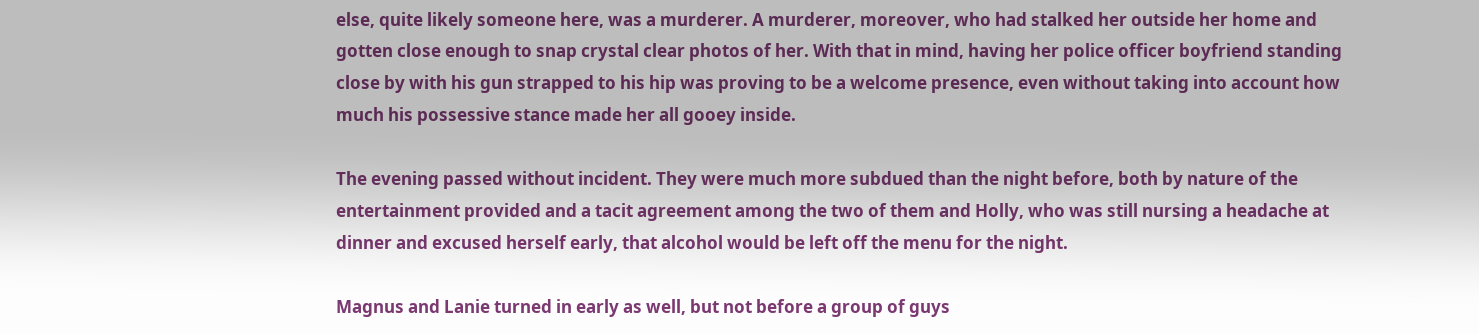else, quite likely someone here, was a murderer. A murderer, moreover, who had stalked her outside her home and gotten close enough to snap crystal clear photos of her. With that in mind, having her police officer boyfriend standing close by with his gun strapped to his hip was proving to be a welcome presence, even without taking into account how much his possessive stance made her all gooey inside.

The evening passed without incident. They were much more subdued than the night before, both by nature of the entertainment provided and a tacit agreement among the two of them and Holly, who was still nursing a headache at dinner and excused herself early, that alcohol would be left off the menu for the night.

Magnus and Lanie turned in early as well, but not before a group of guys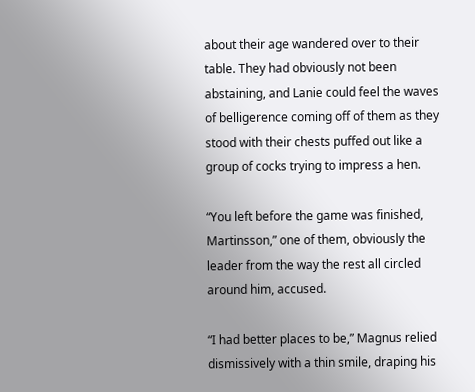about their age wandered over to their table. They had obviously not been abstaining, and Lanie could feel the waves of belligerence coming off of them as they stood with their chests puffed out like a group of cocks trying to impress a hen.

“You left before the game was finished, Martinsson,” one of them, obviously the leader from the way the rest all circled around him, accused.

“I had better places to be,” Magnus relied dismissively with a thin smile, draping his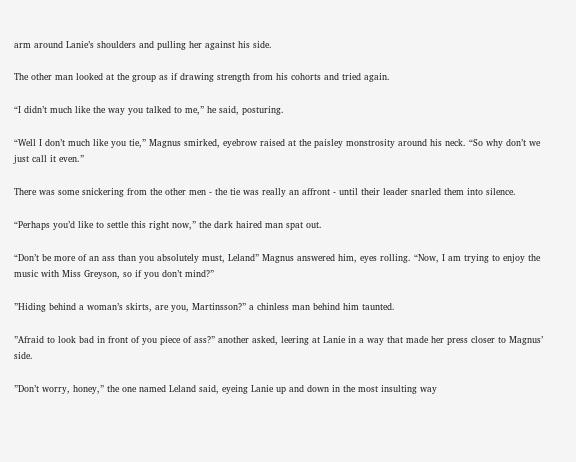arm around Lanie’s shoulders and pulling her against his side.

The other man looked at the group as if drawing strength from his cohorts and tried again.

“I didn’t much like the way you talked to me,” he said, posturing.

“Well I don’t much like you tie,” Magnus smirked, eyebrow raised at the paisley monstrosity around his neck. “So why don’t we just call it even.”

There was some snickering from the other men - the tie was really an affront - until their leader snarled them into silence.

“Perhaps you’d like to settle this right now,” the dark haired man spat out.

“Don’t be more of an ass than you absolutely must, Leland” Magnus answered him, eyes rolling. “Now, I am trying to enjoy the music with Miss Greyson, so if you don’t mind?”

”Hiding behind a woman’s skirts, are you, Martinsson?” a chinless man behind him taunted.

”Afraid to look bad in front of you piece of ass?” another asked, leering at Lanie in a way that made her press closer to Magnus’ side.

”Don’t worry, honey,” the one named Leland said, eyeing Lanie up and down in the most insulting way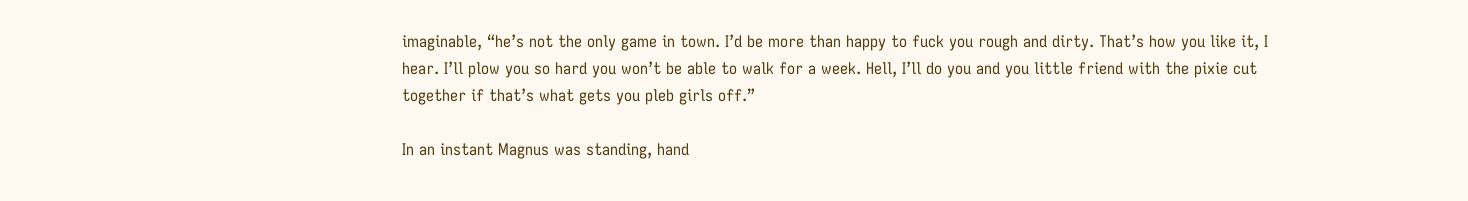imaginable, “he’s not the only game in town. I’d be more than happy to fuck you rough and dirty. That’s how you like it, I hear. I’ll plow you so hard you won’t be able to walk for a week. Hell, I’ll do you and you little friend with the pixie cut together if that’s what gets you pleb girls off.”

In an instant Magnus was standing, hand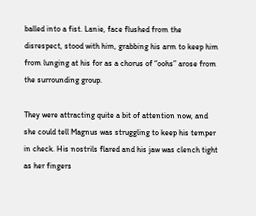balled into a fist. Lanie, face flushed from the disrespect, stood with him, grabbing his arm to keep him from lunging at his for as a chorus of “oohs” arose from the surrounding group.

They were attracting quite a bit of attention now, and she could tell Magnus was struggling to keep his temper in check. His nostrils flared and his jaw was clench tight as her fingers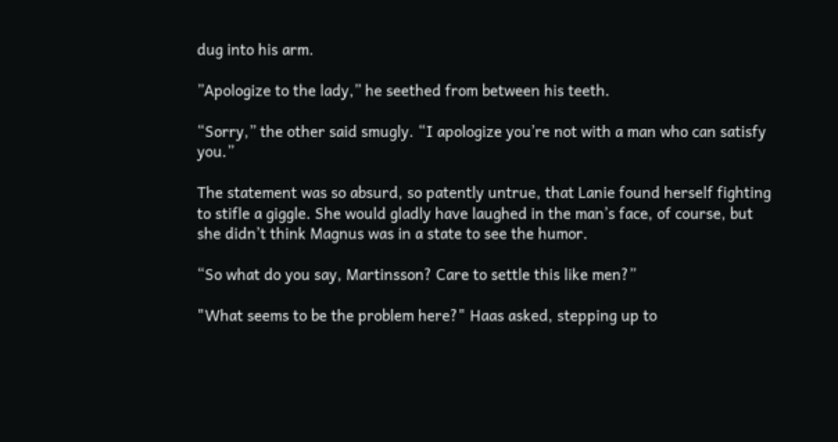dug into his arm.

”Apologize to the lady,” he seethed from between his teeth.

“Sorry,” the other said smugly. “I apologize you’re not with a man who can satisfy you.”

The statement was so absurd, so patently untrue, that Lanie found herself fighting to stifle a giggle. She would gladly have laughed in the man’s face, of course, but she didn’t think Magnus was in a state to see the humor.

“So what do you say, Martinsson? Care to settle this like men?”

"What seems to be the problem here?" Haas asked, stepping up to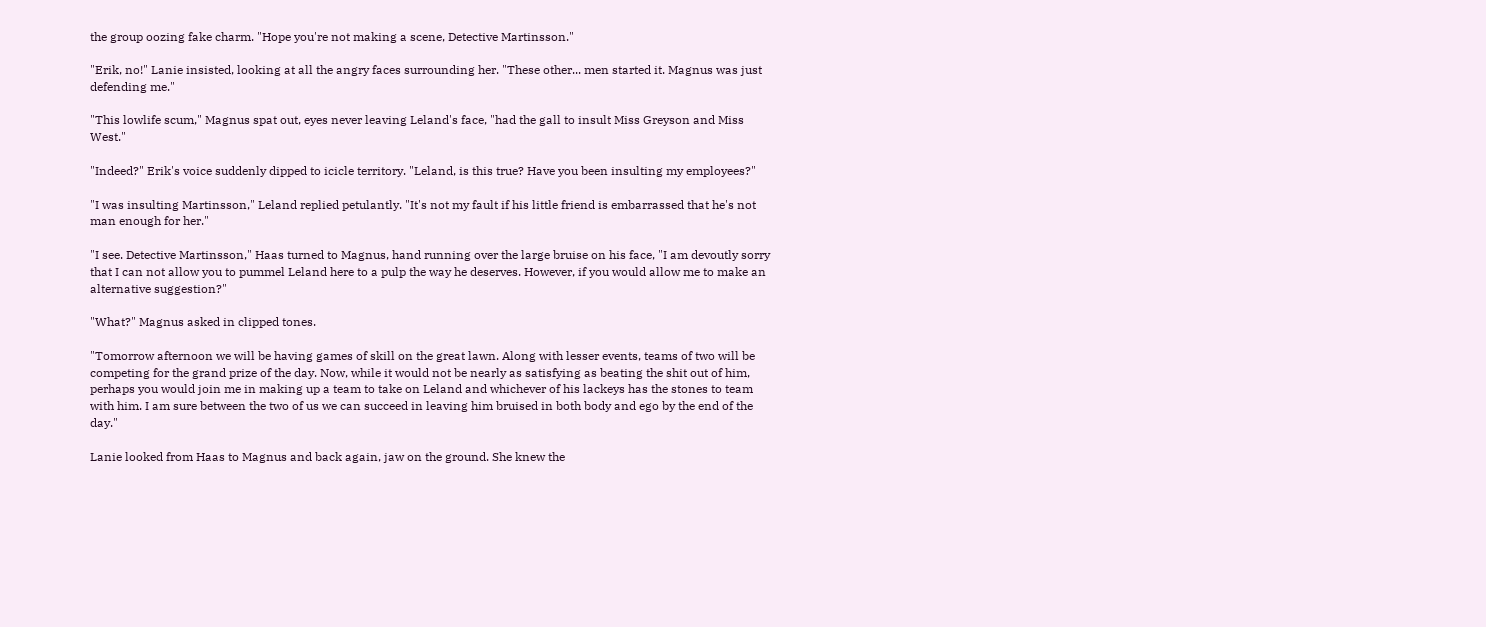the group oozing fake charm. "Hope you're not making a scene, Detective Martinsson."

"Erik, no!" Lanie insisted, looking at all the angry faces surrounding her. "These other... men started it. Magnus was just defending me."

"This lowlife scum," Magnus spat out, eyes never leaving Leland's face, "had the gall to insult Miss Greyson and Miss West."

"Indeed?" Erik's voice suddenly dipped to icicle territory. "Leland, is this true? Have you been insulting my employees?"

"I was insulting Martinsson," Leland replied petulantly. "It's not my fault if his little friend is embarrassed that he's not man enough for her."

"I see. Detective Martinsson," Haas turned to Magnus, hand running over the large bruise on his face, "I am devoutly sorry that I can not allow you to pummel Leland here to a pulp the way he deserves. However, if you would allow me to make an alternative suggestion?"

"What?" Magnus asked in clipped tones.

"Tomorrow afternoon we will be having games of skill on the great lawn. Along with lesser events, teams of two will be competing for the grand prize of the day. Now, while it would not be nearly as satisfying as beating the shit out of him, perhaps you would join me in making up a team to take on Leland and whichever of his lackeys has the stones to team with him. I am sure between the two of us we can succeed in leaving him bruised in both body and ego by the end of the day."

Lanie looked from Haas to Magnus and back again, jaw on the ground. She knew the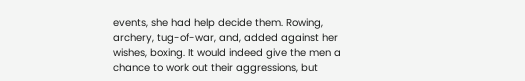events, she had help decide them. Rowing, archery, tug-of-war, and, added against her wishes, boxing. It would indeed give the men a chance to work out their aggressions, but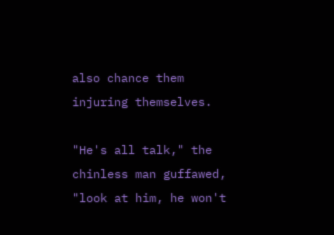also chance them injuring themselves.

"He's all talk," the chinless man guffawed, "look at him, he won't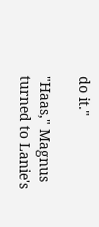do it."

"Haas," Magnus turned to Lanie's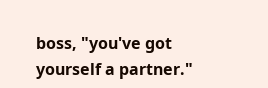boss, "you've got yourself a partner."